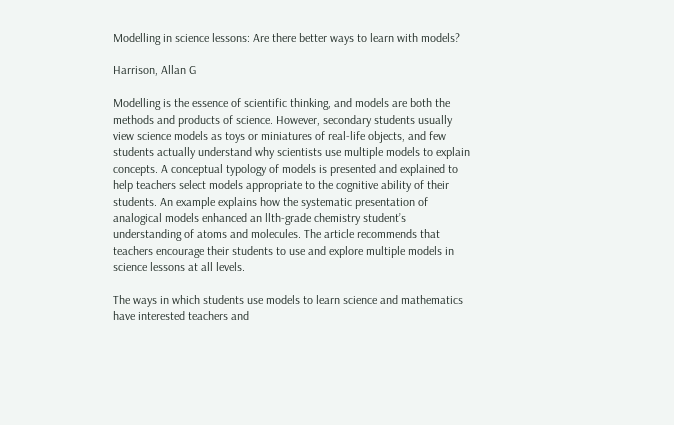Modelling in science lessons: Are there better ways to learn with models?

Harrison, Allan G

Modelling is the essence of scientific thinking, and models are both the methods and products of science. However, secondary students usually view science models as toys or miniatures of real-life objects, and few students actually understand why scientists use multiple models to explain concepts. A conceptual typology of models is presented and explained to help teachers select models appropriate to the cognitive ability of their students. An example explains how the systematic presentation of analogical models enhanced an llth-grade chemistry student’s understanding of atoms and molecules. The article recommends that teachers encourage their students to use and explore multiple models in science lessons at all levels.

The ways in which students use models to learn science and mathematics have interested teachers and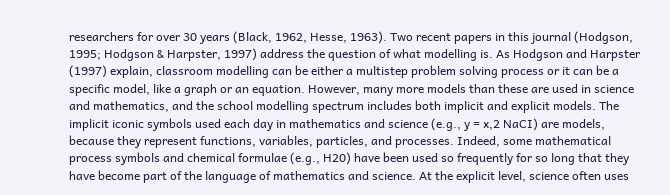researchers for over 30 years (Black, 1962, Hesse, 1963). Two recent papers in this journal (Hodgson, 1995; Hodgson & Harpster, 1997) address the question of what modelling is. As Hodgson and Harpster (1997) explain, classroom modelling can be either a multistep problem solving process or it can be a specific model, like a graph or an equation. However, many more models than these are used in science and mathematics, and the school modelling spectrum includes both implicit and explicit models. The implicit iconic symbols used each day in mathematics and science (e.g., y = x,2 NaCI) are models, because they represent functions, variables, particles, and processes. Indeed, some mathematical process symbols and chemical formulae (e.g., H20) have been used so frequently for so long that they have become part of the language of mathematics and science. At the explicit level, science often uses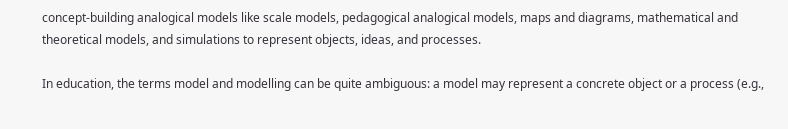concept-building analogical models like scale models, pedagogical analogical models, maps and diagrams, mathematical and theoretical models, and simulations to represent objects, ideas, and processes.

In education, the terms model and modelling can be quite ambiguous: a model may represent a concrete object or a process (e.g.,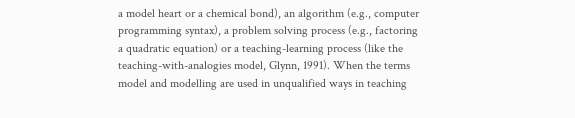a model heart or a chemical bond), an algorithm (e.g., computer programming syntax), a problem solving process (e.g., factoring a quadratic equation) or a teaching-learning process (like the teaching-with-analogies model, Glynn, 1991). When the terms model and modelling are used in unqualified ways in teaching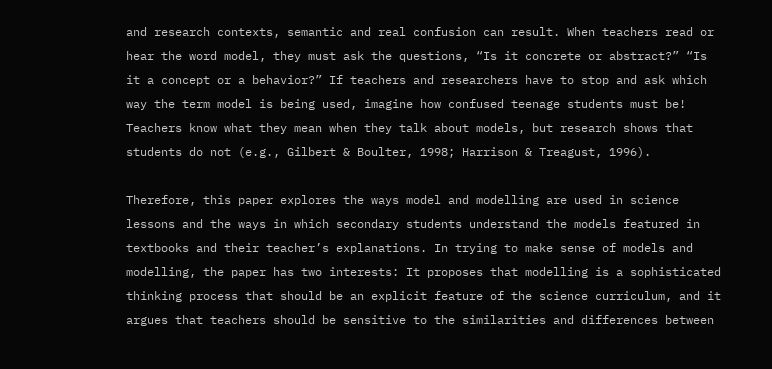and research contexts, semantic and real confusion can result. When teachers read or hear the word model, they must ask the questions, “Is it concrete or abstract?” “Is it a concept or a behavior?” If teachers and researchers have to stop and ask which way the term model is being used, imagine how confused teenage students must be! Teachers know what they mean when they talk about models, but research shows that students do not (e.g., Gilbert & Boulter, 1998; Harrison & Treagust, 1996).

Therefore, this paper explores the ways model and modelling are used in science lessons and the ways in which secondary students understand the models featured in textbooks and their teacher’s explanations. In trying to make sense of models and modelling, the paper has two interests: It proposes that modelling is a sophisticated thinking process that should be an explicit feature of the science curriculum, and it argues that teachers should be sensitive to the similarities and differences between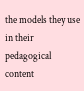the models they use in their pedagogical content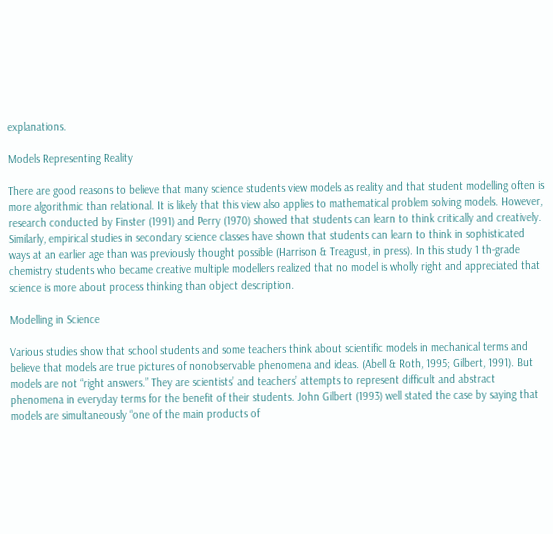explanations.

Models Representing Reality

There are good reasons to believe that many science students view models as reality and that student modelling often is more algorithmic than relational. It is likely that this view also applies to mathematical problem solving models. However, research conducted by Finster (1991) and Perry (1970) showed that students can learn to think critically and creatively. Similarly, empirical studies in secondary science classes have shown that students can learn to think in sophisticated ways at an earlier age than was previously thought possible (Harrison & Treagust, in press). In this study 1 th-grade chemistry students who became creative multiple modellers realized that no model is wholly right and appreciated that science is more about process thinking than object description.

Modelling in Science

Various studies show that school students and some teachers think about scientific models in mechanical terms and believe that models are true pictures of nonobservable phenomena and ideas. (Abell & Roth, 1995; Gilbert, 1991). But models are not “right answers.” They are scientists’ and teachers’ attempts to represent difficult and abstract phenomena in everyday terms for the benefit of their students. John Gilbert (1993) well stated the case by saying that models are simultaneously “one of the main products of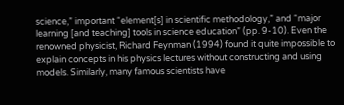science,” important “element[s] in scientific methodology,” and “major learning [and teaching] tools in science education” (pp. 9-10). Even the renowned physicist, Richard Feynman (1994) found it quite impossible to explain concepts in his physics lectures without constructing and using models. Similarly, many famous scientists have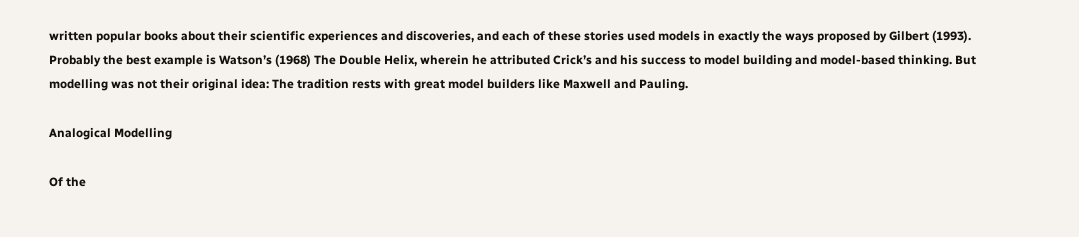written popular books about their scientific experiences and discoveries, and each of these stories used models in exactly the ways proposed by Gilbert (1993). Probably the best example is Watson’s (1968) The Double Helix, wherein he attributed Crick’s and his success to model building and model-based thinking. But modelling was not their original idea: The tradition rests with great model builders like Maxwell and Pauling.

Analogical Modelling

Of the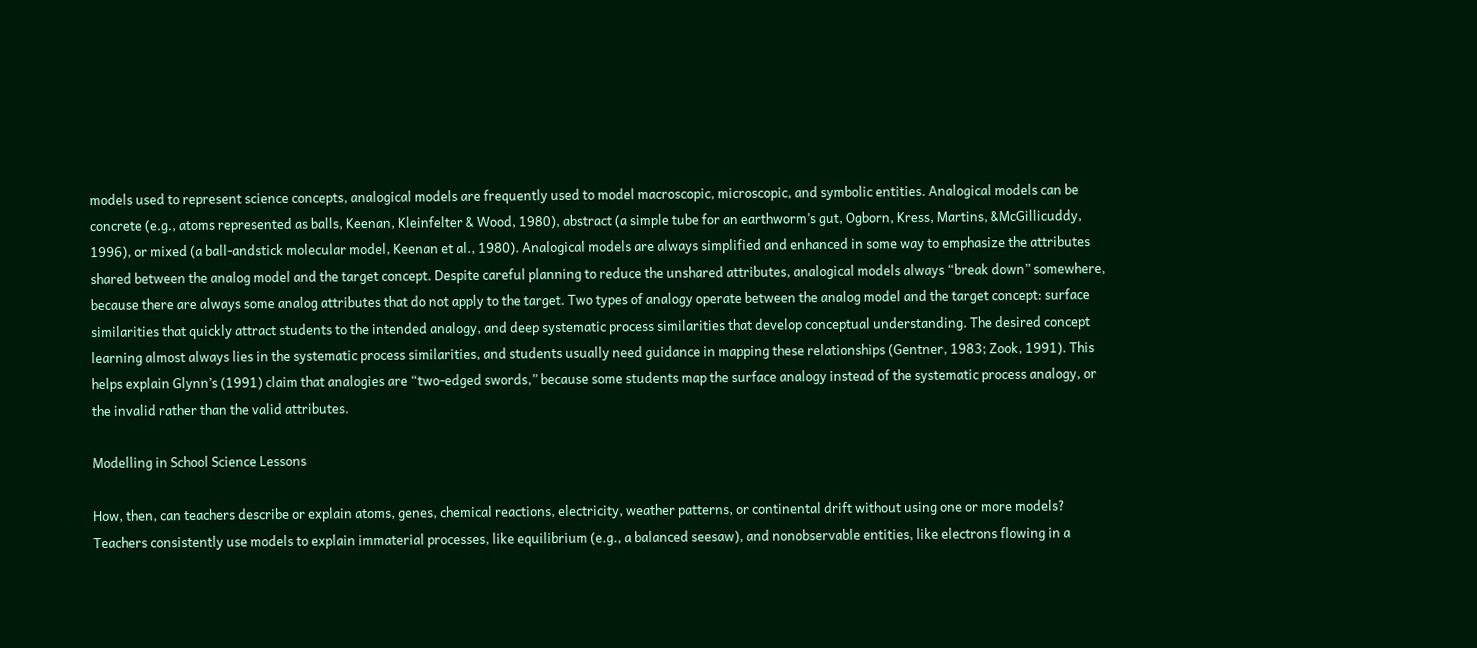models used to represent science concepts, analogical models are frequently used to model macroscopic, microscopic, and symbolic entities. Analogical models can be concrete (e.g., atoms represented as balls, Keenan, Kleinfelter & Wood, 1980), abstract (a simple tube for an earthworm’s gut, Ogborn, Kress, Martins, &McGillicuddy, 1996), or mixed (a ball-andstick molecular model, Keenan et al., 1980). Analogical models are always simplified and enhanced in some way to emphasize the attributes shared between the analog model and the target concept. Despite careful planning to reduce the unshared attributes, analogical models always “break down” somewhere, because there are always some analog attributes that do not apply to the target. Two types of analogy operate between the analog model and the target concept: surface similarities that quickly attract students to the intended analogy, and deep systematic process similarities that develop conceptual understanding. The desired concept learning almost always lies in the systematic process similarities, and students usually need guidance in mapping these relationships (Gentner, 1983; Zook, 1991). This helps explain Glynn’s (1991) claim that analogies are “two-edged swords,” because some students map the surface analogy instead of the systematic process analogy, or the invalid rather than the valid attributes.

Modelling in School Science Lessons

How, then, can teachers describe or explain atoms, genes, chemical reactions, electricity, weather patterns, or continental drift without using one or more models? Teachers consistently use models to explain immaterial processes, like equilibrium (e.g., a balanced seesaw), and nonobservable entities, like electrons flowing in a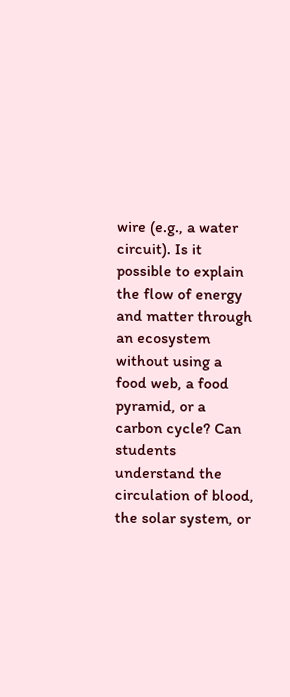wire (e.g., a water circuit). Is it possible to explain the flow of energy and matter through an ecosystem without using a food web, a food pyramid, or a carbon cycle? Can students understand the circulation of blood, the solar system, or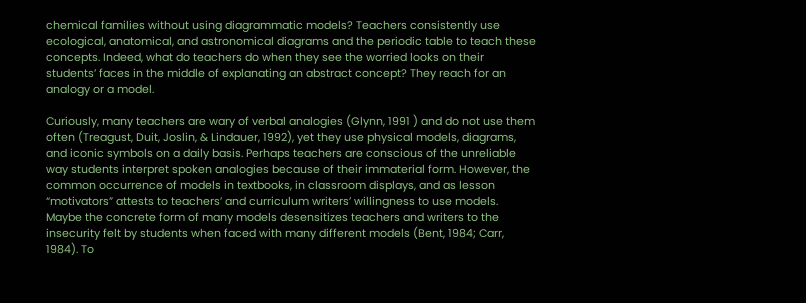chemical families without using diagrammatic models? Teachers consistently use ecological, anatomical, and astronomical diagrams and the periodic table to teach these concepts. Indeed, what do teachers do when they see the worried looks on their students’ faces in the middle of explanating an abstract concept? They reach for an analogy or a model.

Curiously, many teachers are wary of verbal analogies (Glynn, 1991 ) and do not use them often (Treagust, Duit, Joslin, & Lindauer, 1992), yet they use physical models, diagrams, and iconic symbols on a daily basis. Perhaps teachers are conscious of the unreliable way students interpret spoken analogies because of their immaterial form. However, the common occurrence of models in textbooks, in classroom displays, and as lesson “motivators” attests to teachers’ and curriculum writers’ willingness to use models. Maybe the concrete form of many models desensitizes teachers and writers to the insecurity felt by students when faced with many different models (Bent, 1984; Carr, 1984). To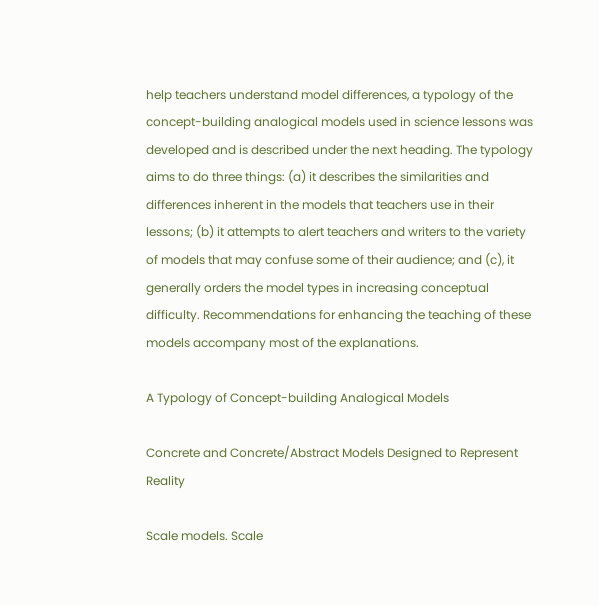help teachers understand model differences, a typology of the concept-building analogical models used in science lessons was developed and is described under the next heading. The typology aims to do three things: (a) it describes the similarities and differences inherent in the models that teachers use in their lessons; (b) it attempts to alert teachers and writers to the variety of models that may confuse some of their audience; and (c), it generally orders the model types in increasing conceptual difficulty. Recommendations for enhancing the teaching of these models accompany most of the explanations.

A Typology of Concept-building Analogical Models

Concrete and Concrete/Abstract Models Designed to Represent Reality

Scale models. Scale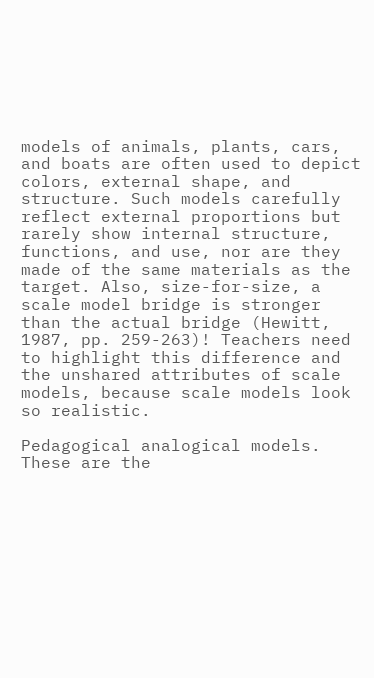models of animals, plants, cars, and boats are often used to depict colors, external shape, and structure. Such models carefully reflect external proportions but rarely show internal structure, functions, and use, nor are they made of the same materials as the target. Also, size-for-size, a scale model bridge is stronger than the actual bridge (Hewitt, 1987, pp. 259-263)! Teachers need to highlight this difference and the unshared attributes of scale models, because scale models look so realistic.

Pedagogical analogical models. These are the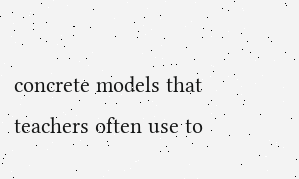concrete models that teachers often use to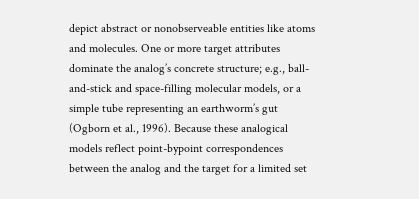depict abstract or nonobserveable entities like atoms and molecules. One or more target attributes dominate the analog’s concrete structure; e.g., ball-and-stick and space-filling molecular models, or a simple tube representing an earthworm’s gut (Ogborn et al., 1996). Because these analogical models reflect point-bypoint correspondences between the analog and the target for a limited set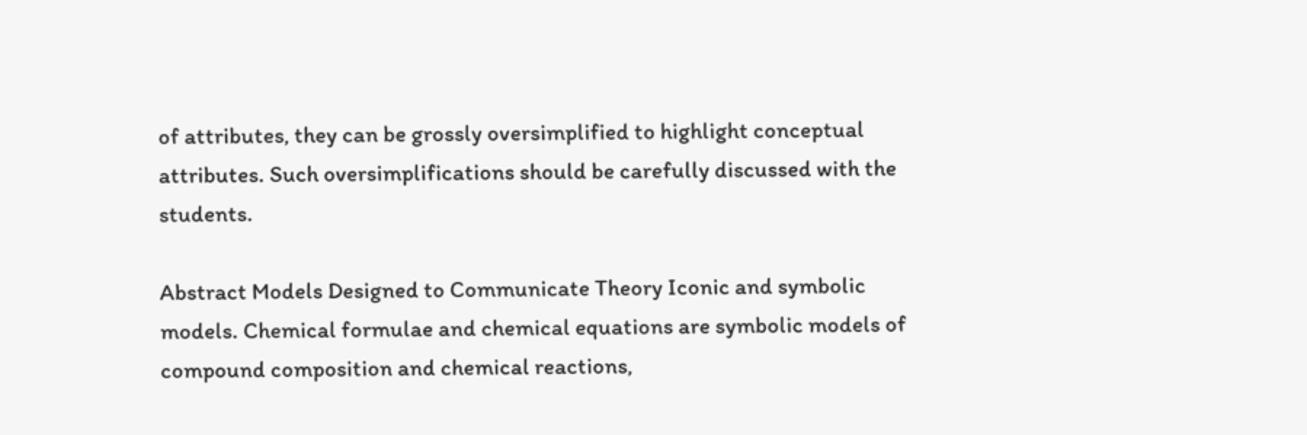of attributes, they can be grossly oversimplified to highlight conceptual attributes. Such oversimplifications should be carefully discussed with the students.

Abstract Models Designed to Communicate Theory Iconic and symbolic models. Chemical formulae and chemical equations are symbolic models of compound composition and chemical reactions,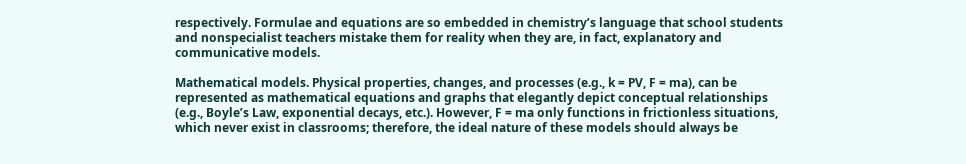respectively. Formulae and equations are so embedded in chemistry’s language that school students and nonspecialist teachers mistake them for reality when they are, in fact, explanatory and communicative models.

Mathematical models. Physical properties, changes, and processes (e.g., k = PV, F = ma), can be represented as mathematical equations and graphs that elegantly depict conceptual relationships (e.g., Boyle’s Law, exponential decays, etc.). However, F = ma only functions in frictionless situations, which never exist in classrooms; therefore, the ideal nature of these models should always be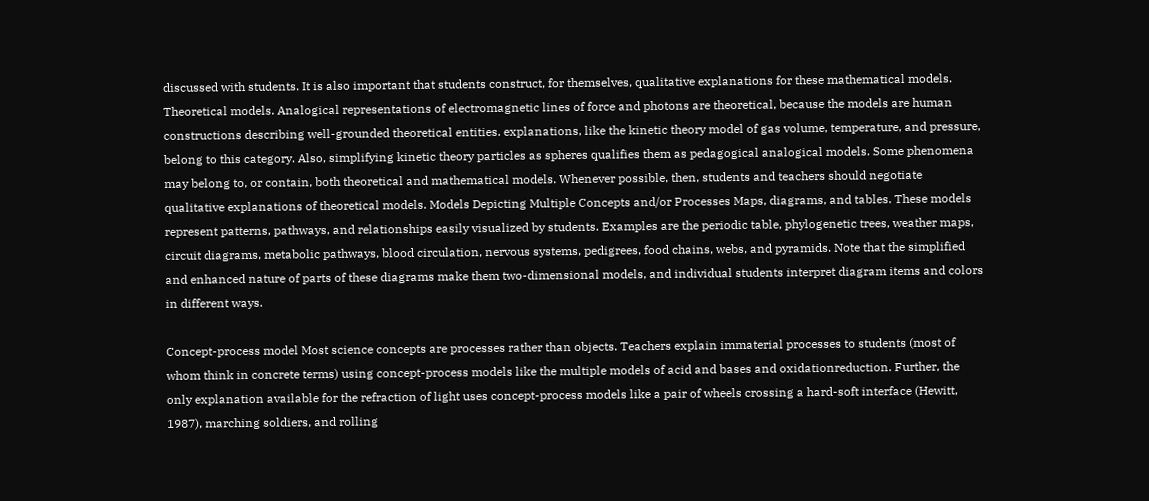discussed with students. It is also important that students construct, for themselves, qualitative explanations for these mathematical models. Theoretical models. Analogical representations of electromagnetic lines of force and photons are theoretical, because the models are human constructions describing well-grounded theoretical entities. explanations, like the kinetic theory model of gas volume, temperature, and pressure, belong to this category. Also, simplifying kinetic theory particles as spheres qualifies them as pedagogical analogical models. Some phenomena may belong to, or contain, both theoretical and mathematical models. Whenever possible, then, students and teachers should negotiate qualitative explanations of theoretical models. Models Depicting Multiple Concepts and/or Processes Maps, diagrams, and tables. These models represent patterns, pathways, and relationships easily visualized by students. Examples are the periodic table, phylogenetic trees, weather maps, circuit diagrams, metabolic pathways, blood circulation, nervous systems, pedigrees, food chains, webs, and pyramids. Note that the simplified and enhanced nature of parts of these diagrams make them two-dimensional models, and individual students interpret diagram items and colors in different ways.

Concept-process model Most science concepts are processes rather than objects. Teachers explain immaterial processes to students (most of whom think in concrete terms) using concept-process models like the multiple models of acid and bases and oxidationreduction. Further, the only explanation available for the refraction of light uses concept-process models like a pair of wheels crossing a hard-soft interface (Hewitt, 1987), marching soldiers, and rolling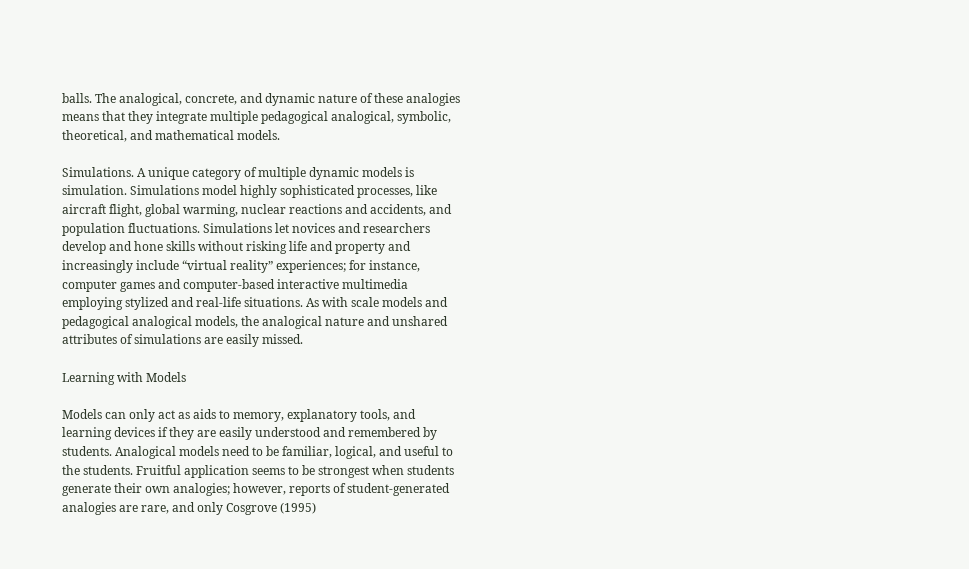balls. The analogical, concrete, and dynamic nature of these analogies means that they integrate multiple pedagogical analogical, symbolic, theoretical, and mathematical models.

Simulations. A unique category of multiple dynamic models is simulation. Simulations model highly sophisticated processes, like aircraft flight, global warming, nuclear reactions and accidents, and population fluctuations. Simulations let novices and researchers develop and hone skills without risking life and property and increasingly include “virtual reality” experiences; for instance, computer games and computer-based interactive multimedia employing stylized and real-life situations. As with scale models and pedagogical analogical models, the analogical nature and unshared attributes of simulations are easily missed.

Learning with Models

Models can only act as aids to memory, explanatory tools, and learning devices if they are easily understood and remembered by students. Analogical models need to be familiar, logical, and useful to the students. Fruitful application seems to be strongest when students generate their own analogies; however, reports of student-generated analogies are rare, and only Cosgrove (1995)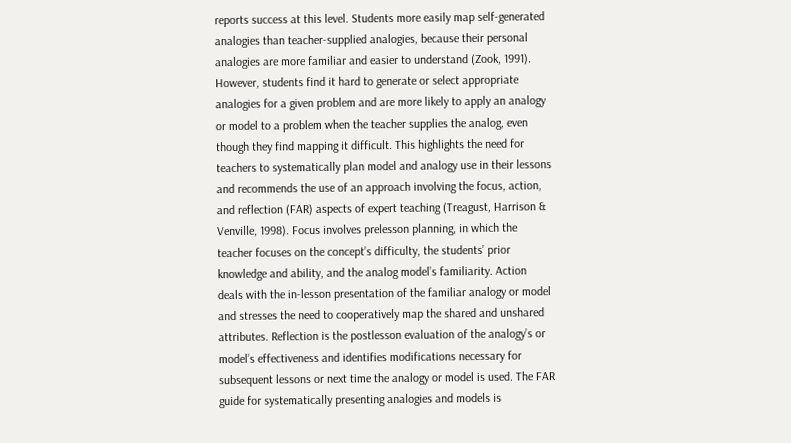reports success at this level. Students more easily map self-generated analogies than teacher-supplied analogies, because their personal analogies are more familiar and easier to understand (Zook, 1991). However, students find it hard to generate or select appropriate analogies for a given problem and are more likely to apply an analogy or model to a problem when the teacher supplies the analog, even though they find mapping it difficult. This highlights the need for teachers to systematically plan model and analogy use in their lessons and recommends the use of an approach involving the focus, action, and reflection (FAR) aspects of expert teaching (Treagust, Harrison & Venville, 1998). Focus involves prelesson planning, in which the teacher focuses on the concept’s difficulty, the students’ prior knowledge and ability, and the analog model’s familiarity. Action deals with the in-lesson presentation of the familiar analogy or model and stresses the need to cooperatively map the shared and unshared attributes. Reflection is the postlesson evaluation of the analogy’s or model’s effectiveness and identifies modifications necessary for subsequent lessons or next time the analogy or model is used. The FAR guide for systematically presenting analogies and models is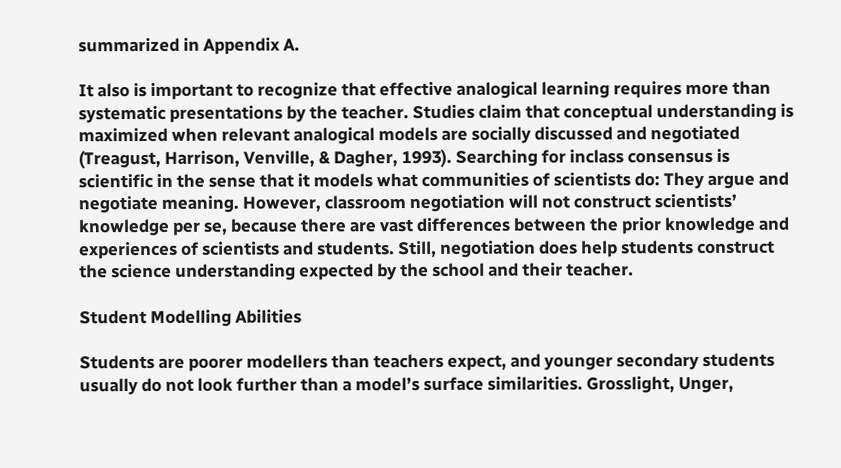summarized in Appendix A.

It also is important to recognize that effective analogical learning requires more than systematic presentations by the teacher. Studies claim that conceptual understanding is maximized when relevant analogical models are socially discussed and negotiated (Treagust, Harrison, Venville, & Dagher, 1993). Searching for inclass consensus is scientific in the sense that it models what communities of scientists do: They argue and negotiate meaning. However, classroom negotiation will not construct scientists’ knowledge per se, because there are vast differences between the prior knowledge and experiences of scientists and students. Still, negotiation does help students construct the science understanding expected by the school and their teacher.

Student Modelling Abilities

Students are poorer modellers than teachers expect, and younger secondary students usually do not look further than a model’s surface similarities. Grosslight, Unger,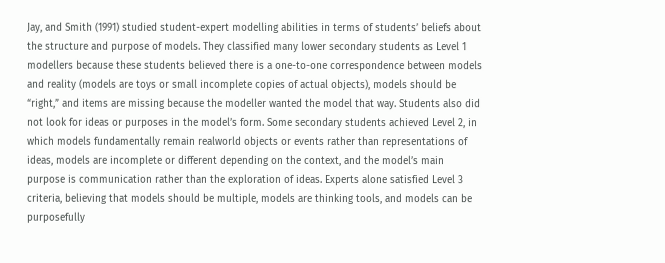Jay, and Smith (1991) studied student-expert modelling abilities in terms of students’ beliefs about the structure and purpose of models. They classified many lower secondary students as Level 1 modellers because these students believed there is a one-to-one correspondence between models and reality (models are toys or small incomplete copies of actual objects), models should be “right,” and items are missing because the modeller wanted the model that way. Students also did not look for ideas or purposes in the model’s form. Some secondary students achieved Level 2, in which models fundamentally remain realworld objects or events rather than representations of ideas, models are incomplete or different depending on the context, and the model’s main purpose is communication rather than the exploration of ideas. Experts alone satisfied Level 3 criteria, believing that models should be multiple, models are thinking tools, and models can be purposefully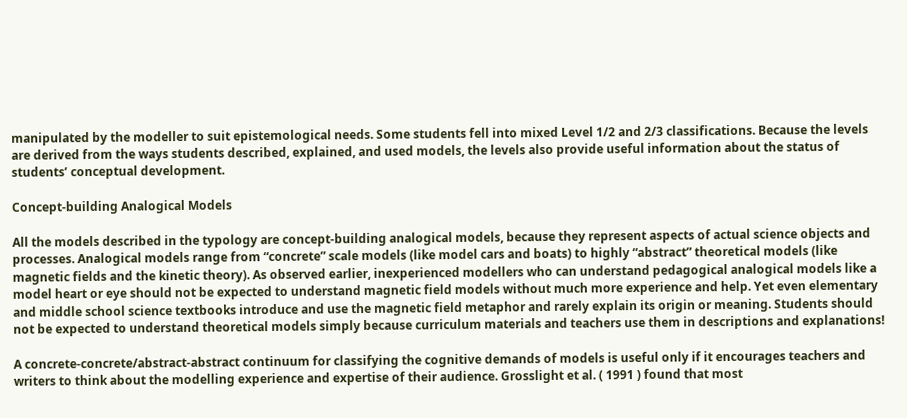manipulated by the modeller to suit epistemological needs. Some students fell into mixed Level 1/2 and 2/3 classifications. Because the levels are derived from the ways students described, explained, and used models, the levels also provide useful information about the status of students’ conceptual development.

Concept-building Analogical Models

All the models described in the typology are concept-building analogical models, because they represent aspects of actual science objects and processes. Analogical models range from “concrete” scale models (like model cars and boats) to highly “abstract” theoretical models (like magnetic fields and the kinetic theory). As observed earlier, inexperienced modellers who can understand pedagogical analogical models like a model heart or eye should not be expected to understand magnetic field models without much more experience and help. Yet even elementary and middle school science textbooks introduce and use the magnetic field metaphor and rarely explain its origin or meaning. Students should not be expected to understand theoretical models simply because curriculum materials and teachers use them in descriptions and explanations!

A concrete-concrete/abstract-abstract continuum for classifying the cognitive demands of models is useful only if it encourages teachers and writers to think about the modelling experience and expertise of their audience. Grosslight et al. ( 1991 ) found that most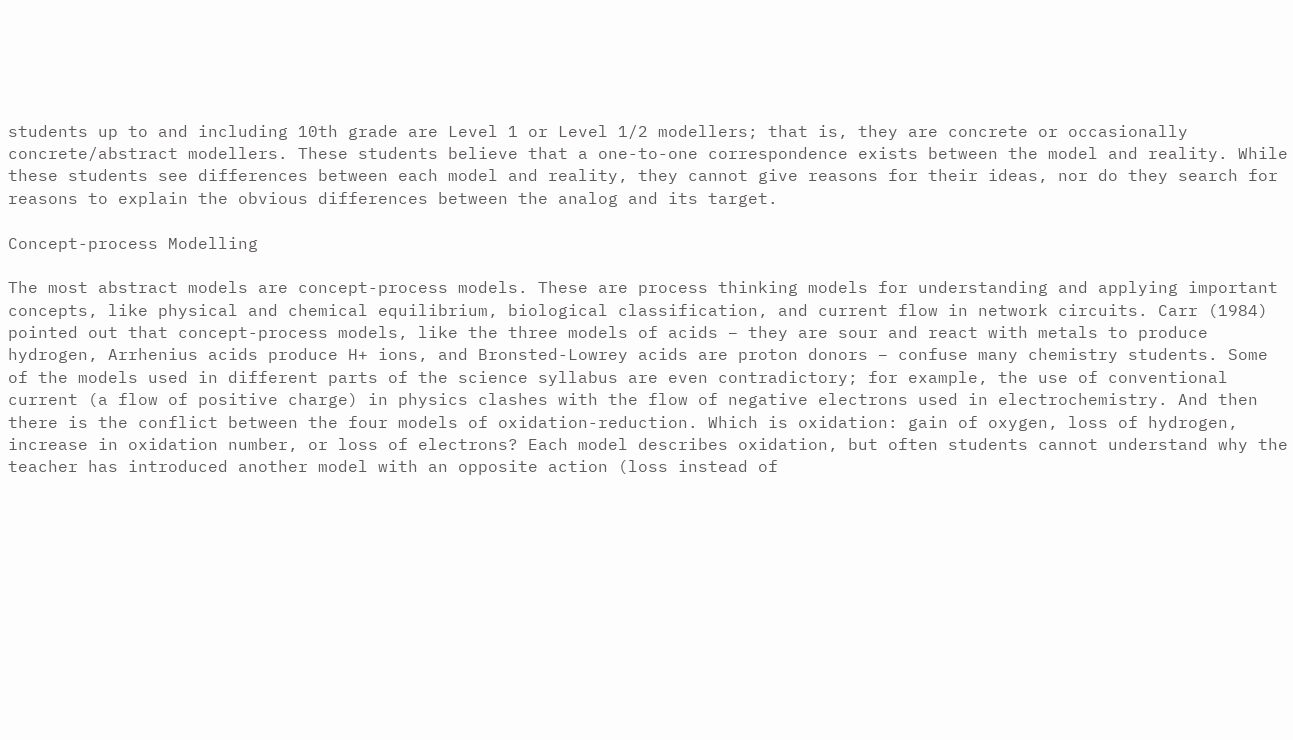students up to and including 10th grade are Level 1 or Level 1/2 modellers; that is, they are concrete or occasionally concrete/abstract modellers. These students believe that a one-to-one correspondence exists between the model and reality. While these students see differences between each model and reality, they cannot give reasons for their ideas, nor do they search for reasons to explain the obvious differences between the analog and its target.

Concept-process Modelling

The most abstract models are concept-process models. These are process thinking models for understanding and applying important concepts, like physical and chemical equilibrium, biological classification, and current flow in network circuits. Carr (1984) pointed out that concept-process models, like the three models of acids – they are sour and react with metals to produce hydrogen, Arrhenius acids produce H+ ions, and Bronsted-Lowrey acids are proton donors – confuse many chemistry students. Some of the models used in different parts of the science syllabus are even contradictory; for example, the use of conventional current (a flow of positive charge) in physics clashes with the flow of negative electrons used in electrochemistry. And then there is the conflict between the four models of oxidation-reduction. Which is oxidation: gain of oxygen, loss of hydrogen, increase in oxidation number, or loss of electrons? Each model describes oxidation, but often students cannot understand why the teacher has introduced another model with an opposite action (loss instead of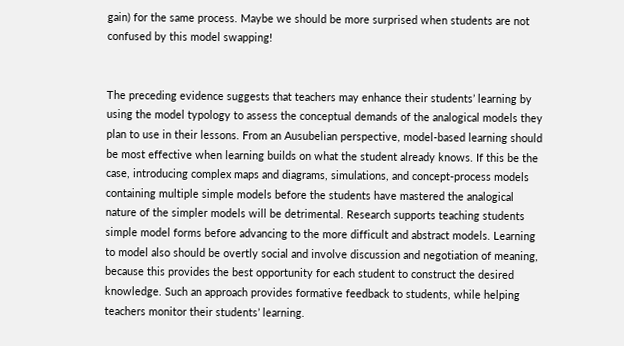gain) for the same process. Maybe we should be more surprised when students are not confused by this model swapping!


The preceding evidence suggests that teachers may enhance their students’ learning by using the model typology to assess the conceptual demands of the analogical models they plan to use in their lessons. From an Ausubelian perspective, model-based learning should be most effective when learning builds on what the student already knows. If this be the case, introducing complex maps and diagrams, simulations, and concept-process models containing multiple simple models before the students have mastered the analogical nature of the simpler models will be detrimental. Research supports teaching students simple model forms before advancing to the more difficult and abstract models. Learning to model also should be overtly social and involve discussion and negotiation of meaning, because this provides the best opportunity for each student to construct the desired knowledge. Such an approach provides formative feedback to students, while helping teachers monitor their students’ learning.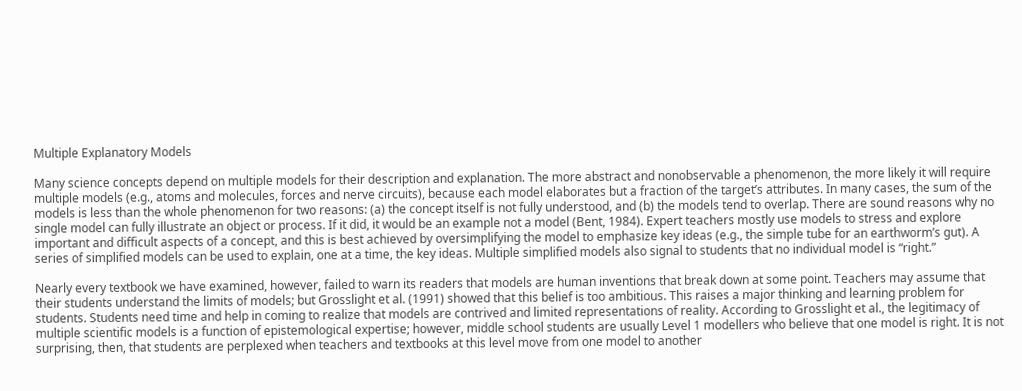Multiple Explanatory Models

Many science concepts depend on multiple models for their description and explanation. The more abstract and nonobservable a phenomenon, the more likely it will require multiple models (e.g., atoms and molecules, forces and nerve circuits), because each model elaborates but a fraction of the target’s attributes. In many cases, the sum of the models is less than the whole phenomenon for two reasons: (a) the concept itself is not fully understood, and (b) the models tend to overlap. There are sound reasons why no single model can fully illustrate an object or process. If it did, it would be an example not a model (Bent, 1984). Expert teachers mostly use models to stress and explore important and difficult aspects of a concept, and this is best achieved by oversimplifying the model to emphasize key ideas (e.g., the simple tube for an earthworm’s gut). A series of simplified models can be used to explain, one at a time, the key ideas. Multiple simplified models also signal to students that no individual model is “right.”

Nearly every textbook we have examined, however, failed to warn its readers that models are human inventions that break down at some point. Teachers may assume that their students understand the limits of models; but Grosslight et al. (1991) showed that this belief is too ambitious. This raises a major thinking and learning problem for students. Students need time and help in coming to realize that models are contrived and limited representations of reality. According to Grosslight et al., the legitimacy of multiple scientific models is a function of epistemological expertise; however, middle school students are usually Level 1 modellers who believe that one model is right. It is not surprising, then, that students are perplexed when teachers and textbooks at this level move from one model to another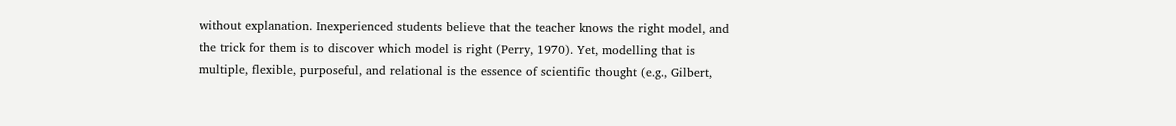without explanation. Inexperienced students believe that the teacher knows the right model, and the trick for them is to discover which model is right (Perry, 1970). Yet, modelling that is multiple, flexible, purposeful, and relational is the essence of scientific thought (e.g., Gilbert,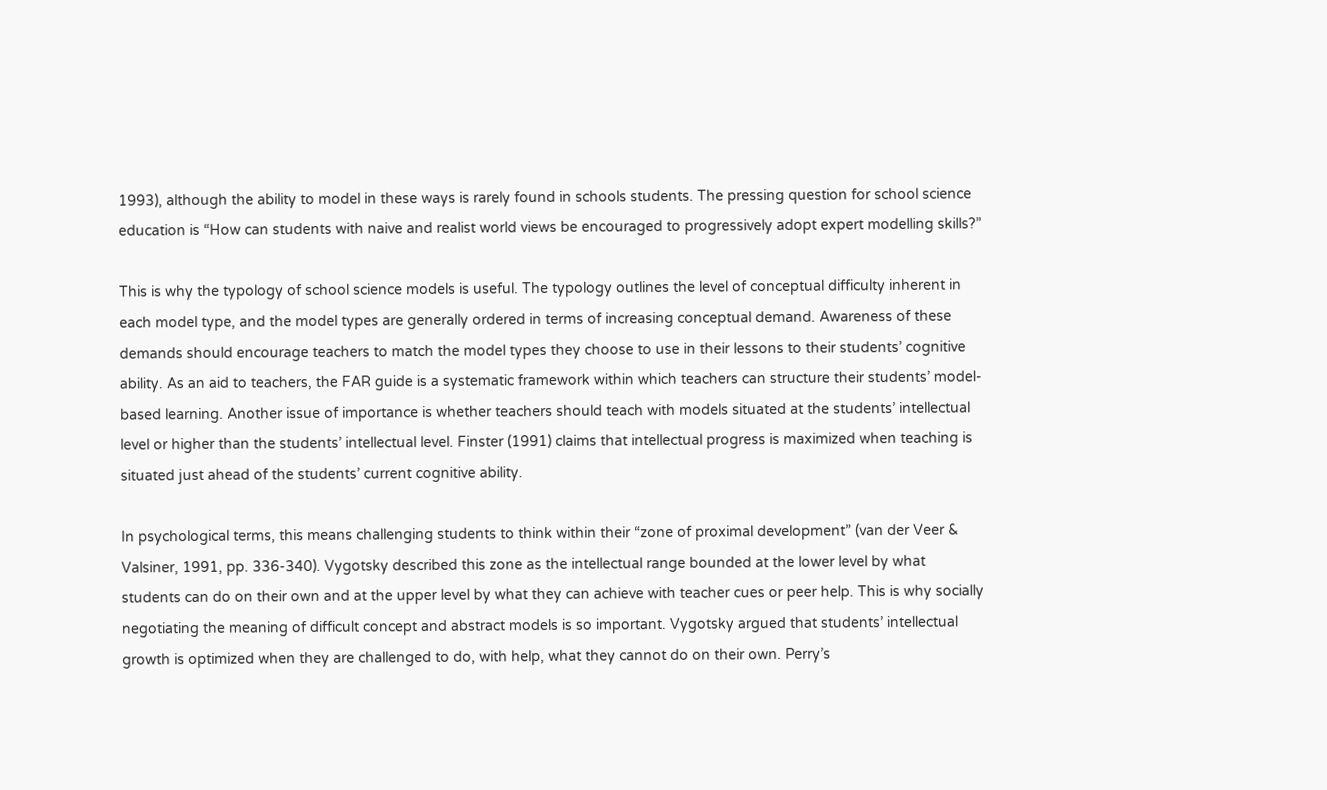1993), although the ability to model in these ways is rarely found in schools students. The pressing question for school science education is “How can students with naive and realist world views be encouraged to progressively adopt expert modelling skills?”

This is why the typology of school science models is useful. The typology outlines the level of conceptual difficulty inherent in each model type, and the model types are generally ordered in terms of increasing conceptual demand. Awareness of these demands should encourage teachers to match the model types they choose to use in their lessons to their students’ cognitive ability. As an aid to teachers, the FAR guide is a systematic framework within which teachers can structure their students’ model-based learning. Another issue of importance is whether teachers should teach with models situated at the students’ intellectual level or higher than the students’ intellectual level. Finster (1991) claims that intellectual progress is maximized when teaching is situated just ahead of the students’ current cognitive ability.

In psychological terms, this means challenging students to think within their “zone of proximal development” (van der Veer & Valsiner, 1991, pp. 336-340). Vygotsky described this zone as the intellectual range bounded at the lower level by what students can do on their own and at the upper level by what they can achieve with teacher cues or peer help. This is why socially negotiating the meaning of difficult concept and abstract models is so important. Vygotsky argued that students’ intellectual growth is optimized when they are challenged to do, with help, what they cannot do on their own. Perry’s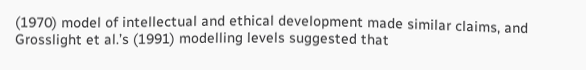(1970) model of intellectual and ethical development made similar claims, and Grosslight et al.’s (1991) modelling levels suggested that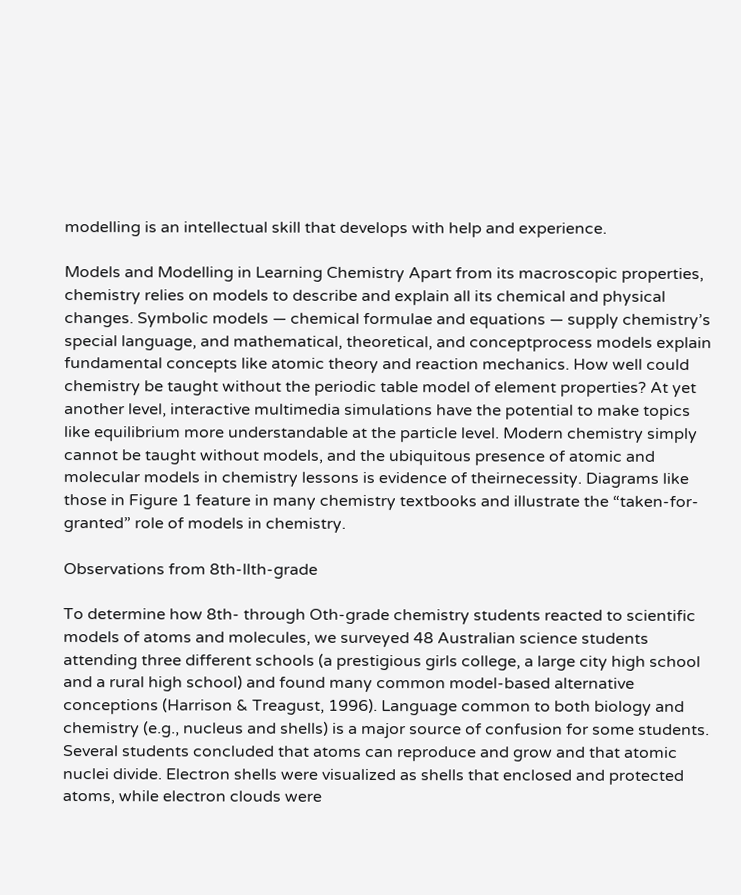modelling is an intellectual skill that develops with help and experience.

Models and Modelling in Learning Chemistry Apart from its macroscopic properties, chemistry relies on models to describe and explain all its chemical and physical changes. Symbolic models — chemical formulae and equations — supply chemistry’s special language, and mathematical, theoretical, and conceptprocess models explain fundamental concepts like atomic theory and reaction mechanics. How well could chemistry be taught without the periodic table model of element properties? At yet another level, interactive multimedia simulations have the potential to make topics like equilibrium more understandable at the particle level. Modern chemistry simply cannot be taught without models, and the ubiquitous presence of atomic and molecular models in chemistry lessons is evidence of theirnecessity. Diagrams like those in Figure 1 feature in many chemistry textbooks and illustrate the “taken-for-granted” role of models in chemistry.

Observations from 8th-llth-grade

To determine how 8th- through Oth-grade chemistry students reacted to scientific models of atoms and molecules, we surveyed 48 Australian science students attending three different schools (a prestigious girls college, a large city high school and a rural high school) and found many common model-based alternative conceptions (Harrison & Treagust, 1996). Language common to both biology and chemistry (e.g., nucleus and shells) is a major source of confusion for some students. Several students concluded that atoms can reproduce and grow and that atomic nuclei divide. Electron shells were visualized as shells that enclosed and protected atoms, while electron clouds were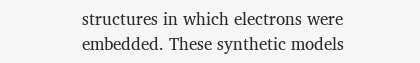structures in which electrons were embedded. These synthetic models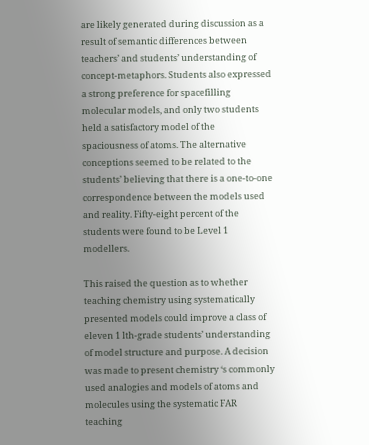are likely generated during discussion as a result of semantic differences between teachers’ and students’ understanding of concept-metaphors. Students also expressed a strong preference for spacefilling molecular models, and only two students held a satisfactory model of the spaciousness of atoms. The alternative conceptions seemed to be related to the students’ believing that there is a one-to-one correspondence between the models used and reality. Fifty-eight percent of the students were found to be Level 1 modellers.

This raised the question as to whether teaching chemistry using systematically presented models could improve a class of eleven 1 lth-grade students’ understanding of model structure and purpose. A decision was made to present chemistry ‘s commonly used analogies and models of atoms and molecules using the systematic FAR teaching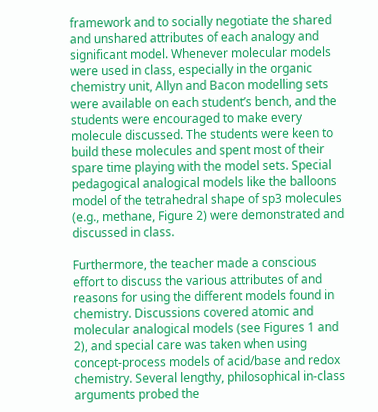framework and to socially negotiate the shared and unshared attributes of each analogy and significant model. Whenever molecular models were used in class, especially in the organic chemistry unit, Allyn and Bacon modelling sets were available on each student’s bench, and the students were encouraged to make every molecule discussed. The students were keen to build these molecules and spent most of their spare time playing with the model sets. Special pedagogical analogical models like the balloons model of the tetrahedral shape of sp3 molecules (e.g., methane, Figure 2) were demonstrated and discussed in class.

Furthermore, the teacher made a conscious effort to discuss the various attributes of and reasons for using the different models found in chemistry. Discussions covered atomic and molecular analogical models (see Figures 1 and 2), and special care was taken when using concept-process models of acid/base and redox chemistry. Several lengthy, philosophical in-class arguments probed the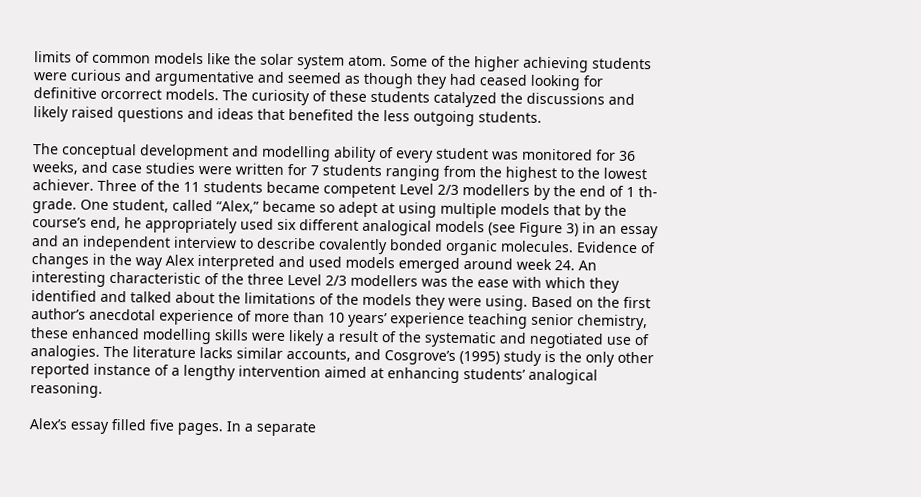limits of common models like the solar system atom. Some of the higher achieving students were curious and argumentative and seemed as though they had ceased looking for definitive orcorrect models. The curiosity of these students catalyzed the discussions and likely raised questions and ideas that benefited the less outgoing students.

The conceptual development and modelling ability of every student was monitored for 36 weeks, and case studies were written for 7 students ranging from the highest to the lowest achiever. Three of the 11 students became competent Level 2/3 modellers by the end of 1 th-grade. One student, called “Alex,” became so adept at using multiple models that by the course’s end, he appropriately used six different analogical models (see Figure 3) in an essay and an independent interview to describe covalently bonded organic molecules. Evidence of changes in the way Alex interpreted and used models emerged around week 24. An interesting characteristic of the three Level 2/3 modellers was the ease with which they identified and talked about the limitations of the models they were using. Based on the first author’s anecdotal experience of more than 10 years’ experience teaching senior chemistry, these enhanced modelling skills were likely a result of the systematic and negotiated use of analogies. The literature lacks similar accounts, and Cosgrove’s (1995) study is the only other reported instance of a lengthy intervention aimed at enhancing students’ analogical reasoning.

Alex’s essay filled five pages. In a separate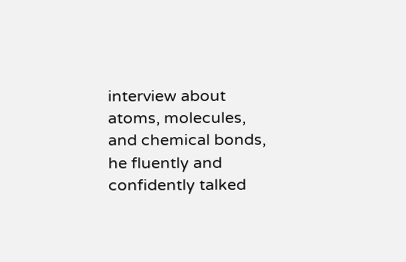interview about atoms, molecules, and chemical bonds, he fluently and confidently talked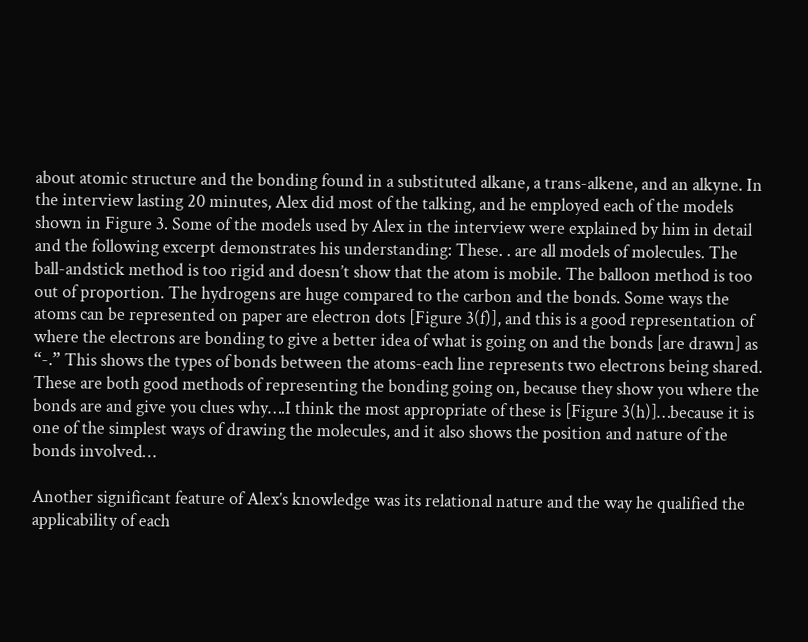about atomic structure and the bonding found in a substituted alkane, a trans-alkene, and an alkyne. In the interview lasting 20 minutes, Alex did most of the talking, and he employed each of the models shown in Figure 3. Some of the models used by Alex in the interview were explained by him in detail and the following excerpt demonstrates his understanding: These. . are all models of molecules. The ball-andstick method is too rigid and doesn’t show that the atom is mobile. The balloon method is too out of proportion. The hydrogens are huge compared to the carbon and the bonds. Some ways the atoms can be represented on paper are electron dots [Figure 3(f)], and this is a good representation of where the electrons are bonding to give a better idea of what is going on and the bonds [are drawn] as “-.” This shows the types of bonds between the atoms-each line represents two electrons being shared. These are both good methods of representing the bonding going on, because they show you where the bonds are and give you clues why….I think the most appropriate of these is [Figure 3(h)]…because it is one of the simplest ways of drawing the molecules, and it also shows the position and nature of the bonds involved…

Another significant feature of Alex’s knowledge was its relational nature and the way he qualified the applicability of each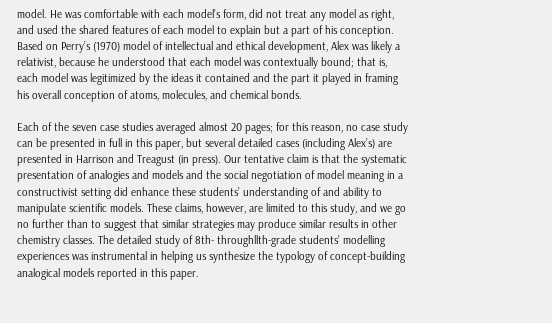model. He was comfortable with each model’s form, did not treat any model as right, and used the shared features of each model to explain but a part of his conception. Based on Perry’s (1970) model of intellectual and ethical development, Alex was likely a relativist, because he understood that each model was contextually bound; that is, each model was legitimized by the ideas it contained and the part it played in framing his overall conception of atoms, molecules, and chemical bonds.

Each of the seven case studies averaged almost 20 pages; for this reason, no case study can be presented in full in this paper, but several detailed cases (including Alex’s) are presented in Harrison and Treagust (in press). Our tentative claim is that the systematic presentation of analogies and models and the social negotiation of model meaning in a constructivist setting did enhance these students’ understanding of and ability to manipulate scientific models. These claims, however, are limited to this study, and we go no further than to suggest that similar strategies may produce similar results in other chemistry classes. The detailed study of 8th- throughllth-grade students’ modelling experiences was instrumental in helping us synthesize the typology of concept-building analogical models reported in this paper.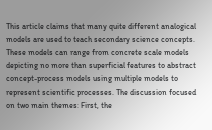This article claims that many quite different analogical models are used to teach secondary science concepts. These models can range from concrete scale models depicting no more than superficial features to abstract concept-process models using multiple models to represent scientific processes. The discussion focused on two main themes: First, the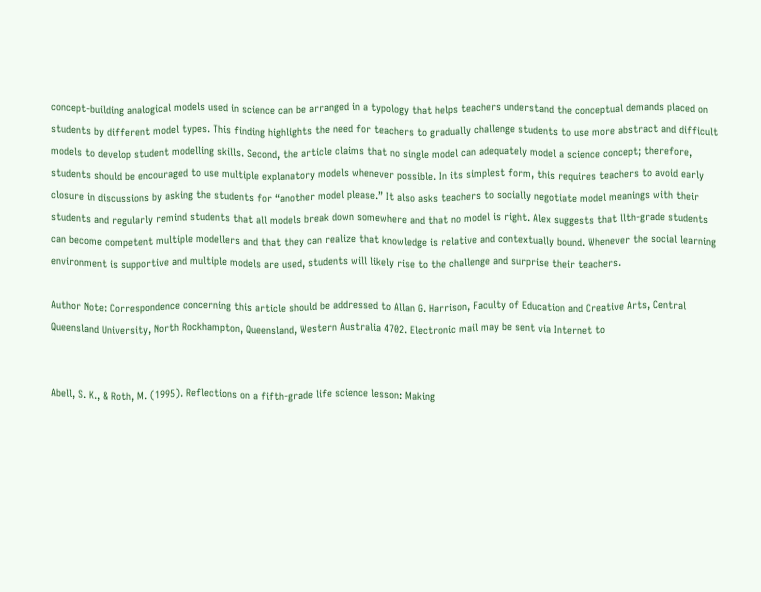concept-building analogical models used in science can be arranged in a typology that helps teachers understand the conceptual demands placed on students by different model types. This finding highlights the need for teachers to gradually challenge students to use more abstract and difficult models to develop student modelling skills. Second, the article claims that no single model can adequately model a science concept; therefore, students should be encouraged to use multiple explanatory models whenever possible. In its simplest form, this requires teachers to avoid early closure in discussions by asking the students for “another model please.” It also asks teachers to socially negotiate model meanings with their students and regularly remind students that all models break down somewhere and that no model is right. Alex suggests that llth-grade students can become competent multiple modellers and that they can realize that knowledge is relative and contextually bound. Whenever the social learning environment is supportive and multiple models are used, students will likely rise to the challenge and surprise their teachers.

Author Note: Correspondence concerning this article should be addressed to Allan G. Harrison, Faculty of Education and Creative Arts, Central Queensland University, North Rockhampton, Queensland, Western Australia 4702. Electronic mail may be sent via Internet to


Abell, S. K., & Roth, M. (1995). Reflections on a fifth-grade life science lesson: Making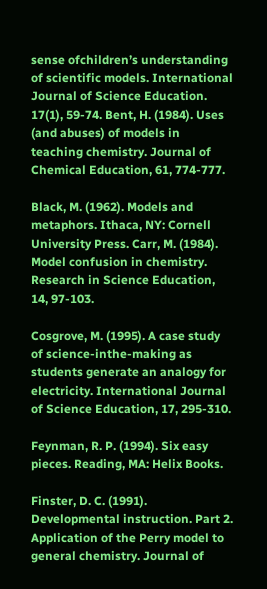sense ofchildren’s understanding of scientific models. International Journal of Science Education. 17(1), 59-74. Bent, H. (1984). Uses (and abuses) of models in teaching chemistry. Journal of Chemical Education, 61, 774-777.

Black, M. (1962). Models and metaphors. Ithaca, NY: Cornell University Press. Carr, M. (1984). Model confusion in chemistry. Research in Science Education, 14, 97-103.

Cosgrove, M. (1995). A case study of science-inthe-making as students generate an analogy for electricity. International Journal of Science Education, 17, 295-310.

Feynman, R. P. (1994). Six easy pieces. Reading, MA: Helix Books.

Finster, D. C. (1991). Developmental instruction. Part 2. Application of the Perry model to general chemistry. Journal of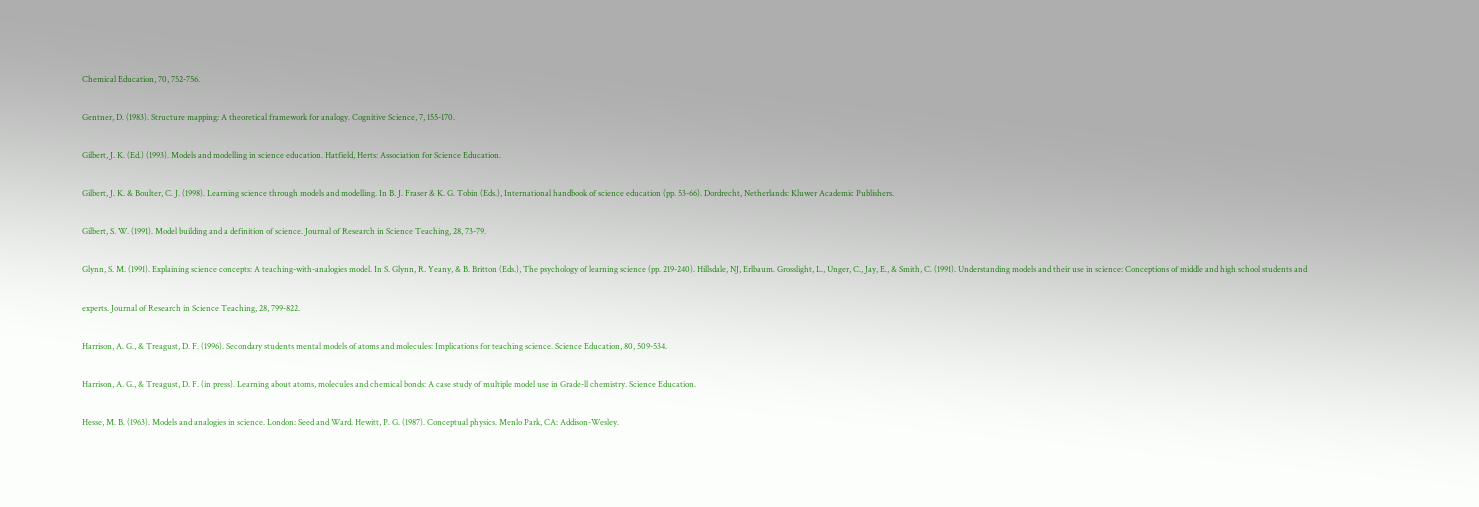Chemical Education, 70, 752-756.

Gentner, D. (1983). Structure mapping: A theoretical framework for analogy. Cognitive Science, 7, 155-170.

Gilbert, J. K. (Ed.) (1993). Models and modelling in science education. Hatfield, Herts: Association for Science Education.

Gilbert, J. K. & Boulter, C. J. (1998). Learning science through models and modelling. In B. J. Fraser & K. G. Tobin (Eds.), International handbook of science education (pp. 53-66). Dordrecht, Netherlands: Kluwer Academic Publishers.

Gilbert, S. W. (1991). Model building and a definition of science. Journal of Research in Science Teaching, 28, 73-79.

Glynn, S. M. (1991). Explaining science concepts: A teaching-with-analogies model. In S. Glynn, R. Yeany, & B. Britton (Eds.), The psychology of learning science (pp. 219-240). Hillsdale, NJ, Erlbaum. Grosslight, L., Unger, C., Jay, E., & Smith, C. (1991). Understanding models and their use in science: Conceptions of middle and high school students and

experts. Journal of Research in Science Teaching, 28, 799-822.

Harrison, A. G., & Treagust, D. F. (1996). Secondary students mental models of atoms and molecules: Implications for teaching science. Science Education, 80, 509-534.

Harrison, A. G., & Treagust, D. F. (in press). Learning about atoms, molecules and chemical bonds: A case study of multiple model use in Grade-ll chemistry. Science Education.

Hesse, M. B. (1963). Models and analogies in science. London: Seed and Ward. Hewitt, P. G. (1987). Conceptual physics. Menlo Park, CA: Addison-Wesley.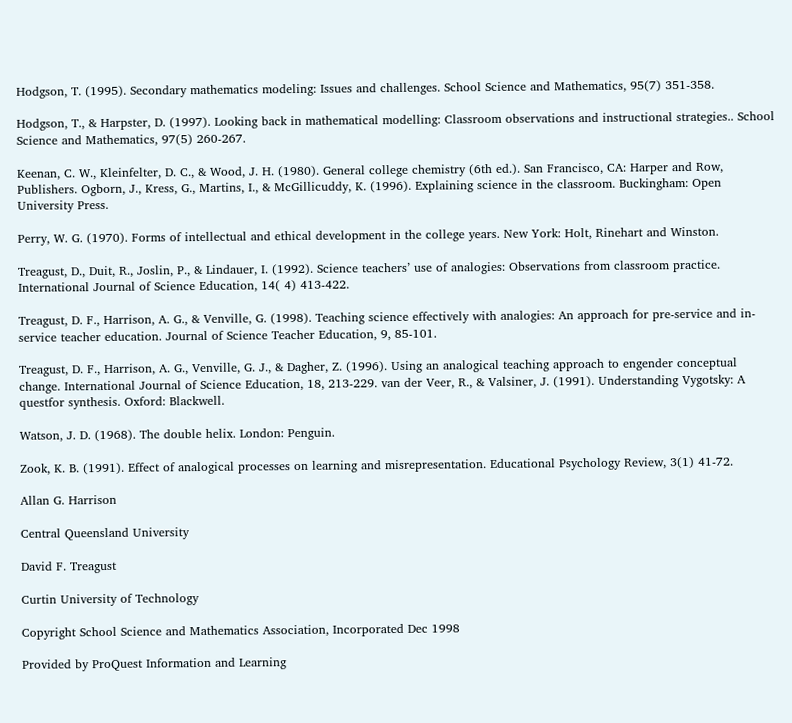Hodgson, T. (1995). Secondary mathematics modeling: Issues and challenges. School Science and Mathematics, 95(7) 351-358.

Hodgson, T., & Harpster, D. (1997). Looking back in mathematical modelling: Classroom observations and instructional strategies.. School Science and Mathematics, 97(5) 260-267.

Keenan, C. W., Kleinfelter, D. C., & Wood, J. H. (1980). General college chemistry (6th ed.). San Francisco, CA: Harper and Row, Publishers. Ogborn, J., Kress, G., Martins, I., & McGillicuddy, K. (1996). Explaining science in the classroom. Buckingham: Open University Press.

Perry, W. G. (1970). Forms of intellectual and ethical development in the college years. New York: Holt, Rinehart and Winston.

Treagust, D., Duit, R., Joslin, P., & Lindauer, I. (1992). Science teachers’ use of analogies: Observations from classroom practice. International Journal of Science Education, 14( 4) 413-422.

Treagust, D. F., Harrison, A. G., & Venville, G. (1998). Teaching science effectively with analogies: An approach for pre-service and in-service teacher education. Journal of Science Teacher Education, 9, 85-101.

Treagust, D. F., Harrison, A. G., Venville, G. J., & Dagher, Z. (1996). Using an analogical teaching approach to engender conceptual change. International Journal of Science Education, 18, 213-229. van der Veer, R., & Valsiner, J. (1991). Understanding Vygotsky: A questfor synthesis. Oxford: Blackwell.

Watson, J. D. (1968). The double helix. London: Penguin.

Zook, K. B. (1991). Effect of analogical processes on learning and misrepresentation. Educational Psychology Review, 3(1) 41-72.

Allan G. Harrison

Central Queensland University

David F. Treagust

Curtin University of Technology

Copyright School Science and Mathematics Association, Incorporated Dec 1998

Provided by ProQuest Information and Learning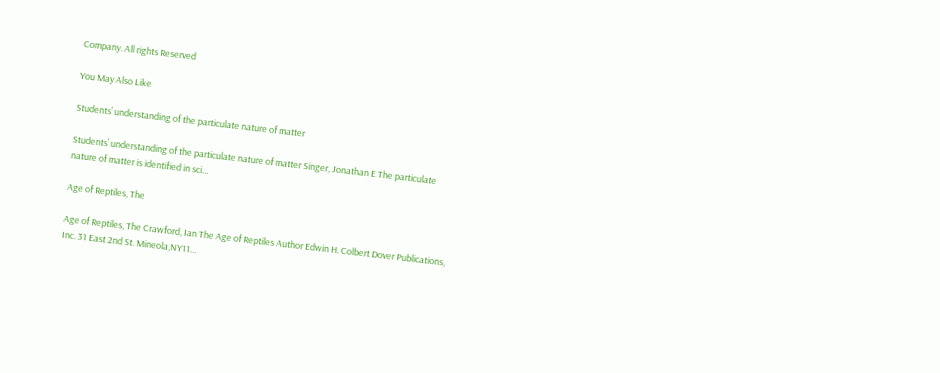Company. All rights Reserved

You May Also Like

Students’ understanding of the particulate nature of matter

Students’ understanding of the particulate nature of matter Singer, Jonathan E The particulate nature of matter is identified in sci…

Age of Reptiles, The

Age of Reptiles, The Crawford, Ian The Age of Reptiles Author Edwin H. Colbert Dover Publications, Inc. 31 East 2nd St. Mineola,NY11…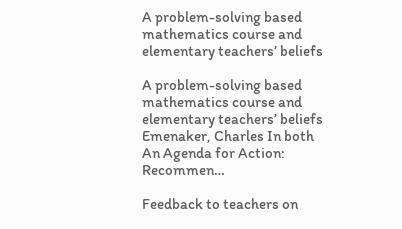A problem-solving based mathematics course and elementary teachers’ beliefs

A problem-solving based mathematics course and elementary teachers’ beliefs Emenaker, Charles In both An Agenda for Action: Recommen…

Feedback to teachers on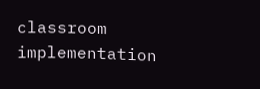classroom implementation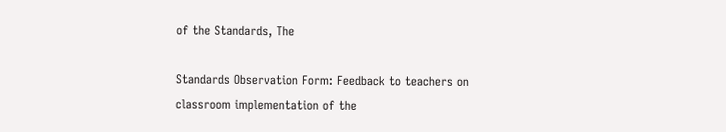of the Standards, The

Standards Observation Form: Feedback to teachers on classroom implementation of the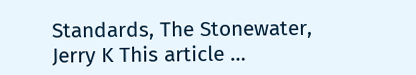Standards, The Stonewater, Jerry K This article …